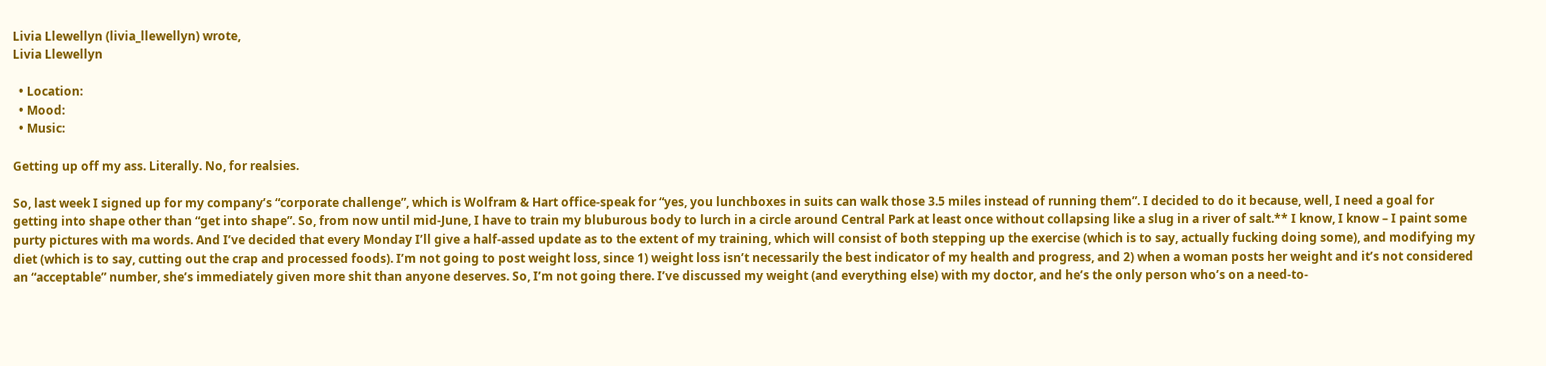Livia Llewellyn (livia_llewellyn) wrote,
Livia Llewellyn

  • Location:
  • Mood:
  • Music:

Getting up off my ass. Literally. No, for realsies.

So, last week I signed up for my company’s “corporate challenge”, which is Wolfram & Hart office-speak for “yes, you lunchboxes in suits can walk those 3.5 miles instead of running them”. I decided to do it because, well, I need a goal for getting into shape other than “get into shape”. So, from now until mid-June, I have to train my bluburous body to lurch in a circle around Central Park at least once without collapsing like a slug in a river of salt.** I know, I know – I paint some purty pictures with ma words. And I’ve decided that every Monday I’ll give a half-assed update as to the extent of my training, which will consist of both stepping up the exercise (which is to say, actually fucking doing some), and modifying my diet (which is to say, cutting out the crap and processed foods). I’m not going to post weight loss, since 1) weight loss isn’t necessarily the best indicator of my health and progress, and 2) when a woman posts her weight and it’s not considered an “acceptable” number, she’s immediately given more shit than anyone deserves. So, I’m not going there. I’ve discussed my weight (and everything else) with my doctor, and he’s the only person who’s on a need-to-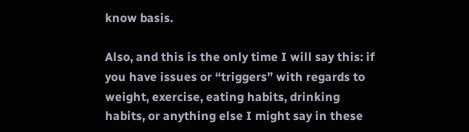know basis.

Also, and this is the only time I will say this: if you have issues or “triggers” with regards to weight, exercise, eating habits, drinking habits, or anything else I might say in these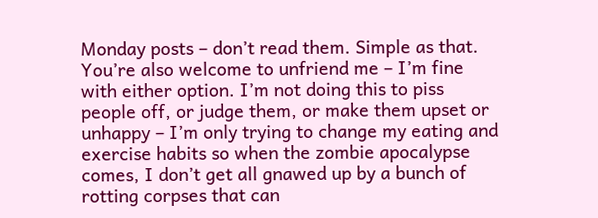Monday posts – don’t read them. Simple as that. You’re also welcome to unfriend me – I’m fine with either option. I’m not doing this to piss people off, or judge them, or make them upset or unhappy – I’m only trying to change my eating and exercise habits so when the zombie apocalypse comes, I don’t get all gnawed up by a bunch of rotting corpses that can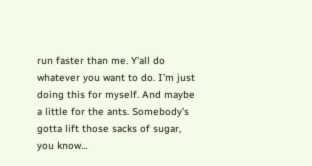run faster than me. Y’all do whatever you want to do. I’m just doing this for myself. And maybe a little for the ants. Somebody’s gotta lift those sacks of sugar, you know…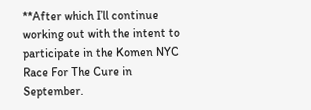**After which I’ll continue working out with the intent to participate in the Komen NYC Race For The Cure in September.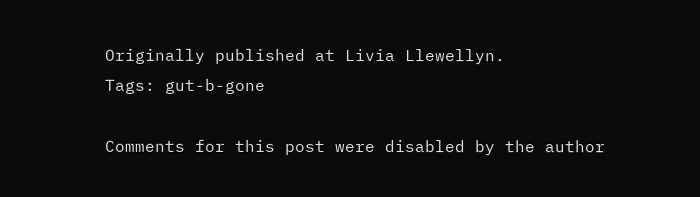Originally published at Livia Llewellyn.
Tags: gut-b-gone

Comments for this post were disabled by the author